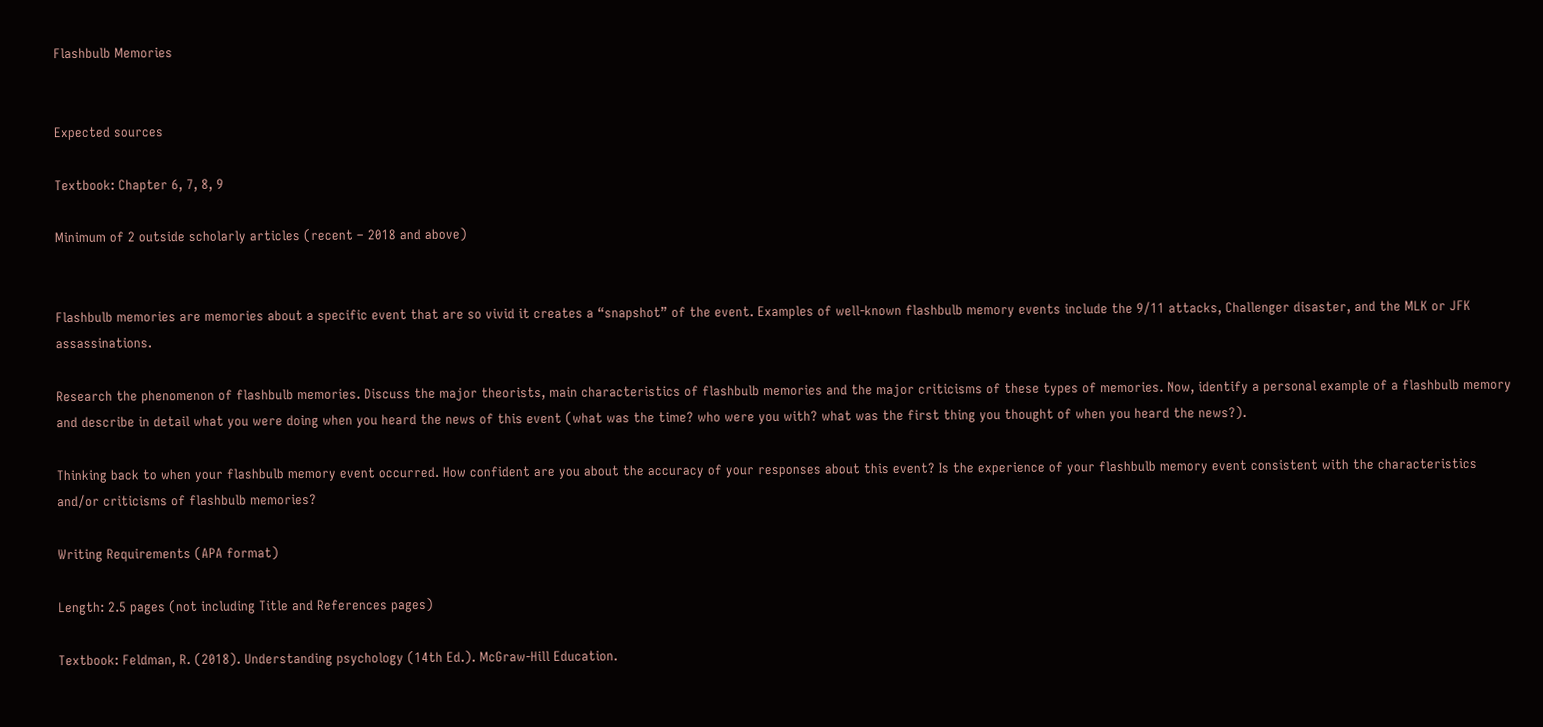Flashbulb Memories


Expected sources

Textbook: Chapter 6, 7, 8, 9

Minimum of 2 outside scholarly articles (recent – 2018 and above)


Flashbulb memories are memories about a specific event that are so vivid it creates a “snapshot” of the event. Examples of well-known flashbulb memory events include the 9/11 attacks, Challenger disaster, and the MLK or JFK assassinations.

Research the phenomenon of flashbulb memories. Discuss the major theorists, main characteristics of flashbulb memories and the major criticisms of these types of memories. Now, identify a personal example of a flashbulb memory and describe in detail what you were doing when you heard the news of this event (what was the time? who were you with? what was the first thing you thought of when you heard the news?).

Thinking back to when your flashbulb memory event occurred. How confident are you about the accuracy of your responses about this event? Is the experience of your flashbulb memory event consistent with the characteristics and/or criticisms of flashbulb memories?

Writing Requirements (APA format)

Length: 2.5 pages (not including Title and References pages)

Textbook: Feldman, R. (2018). Understanding psychology (14th Ed.). McGraw-Hill Education.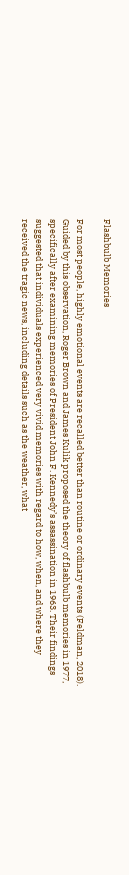Flashbulb Memories

For most people, highly emotional events are recalled better than routine or ordinary events (Feldman, 2018). Guided by this observation, Roger Brown and James Kulik proposed the theory of flashbulb memories in 1977, specifically after examining memories of President John F. Kennedy’s assassination in 1963. Their findings suggested that individuals experienced very vivid memories with regard to how, when, and where they received the tragic news, including details such as the weather, what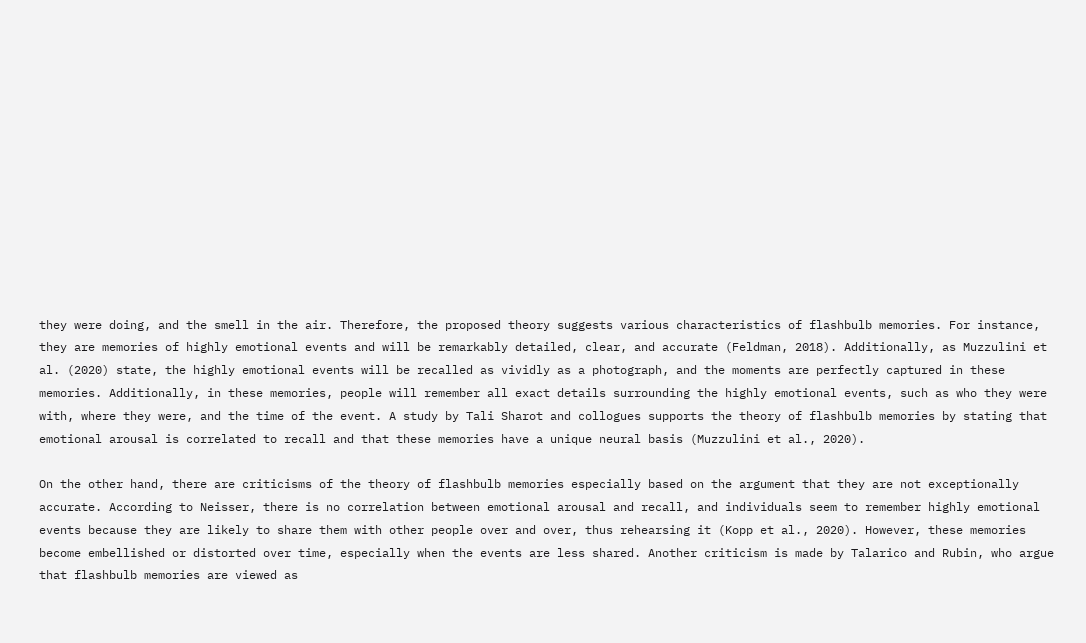they were doing, and the smell in the air. Therefore, the proposed theory suggests various characteristics of flashbulb memories. For instance, they are memories of highly emotional events and will be remarkably detailed, clear, and accurate (Feldman, 2018). Additionally, as Muzzulini et al. (2020) state, the highly emotional events will be recalled as vividly as a photograph, and the moments are perfectly captured in these memories. Additionally, in these memories, people will remember all exact details surrounding the highly emotional events, such as who they were with, where they were, and the time of the event. A study by Tali Sharot and collogues supports the theory of flashbulb memories by stating that emotional arousal is correlated to recall and that these memories have a unique neural basis (Muzzulini et al., 2020).

On the other hand, there are criticisms of the theory of flashbulb memories especially based on the argument that they are not exceptionally accurate. According to Neisser, there is no correlation between emotional arousal and recall, and individuals seem to remember highly emotional events because they are likely to share them with other people over and over, thus rehearsing it (Kopp et al., 2020). However, these memories become embellished or distorted over time, especially when the events are less shared. Another criticism is made by Talarico and Rubin, who argue that flashbulb memories are viewed as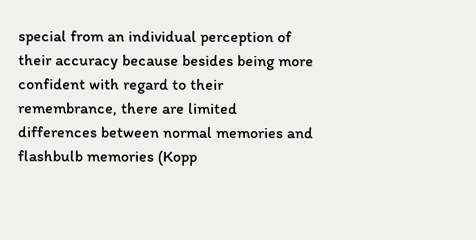special from an individual perception of their accuracy because besides being more confident with regard to their remembrance, there are limited differences between normal memories and flashbulb memories (Kopp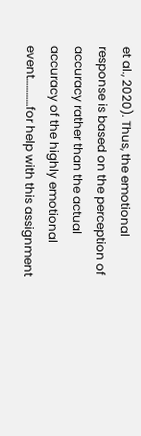et al., 2020). Thus, the emotional response is based on the perception of accuracy rather than the actual accuracy of the highly emotional event…………for help with this assignment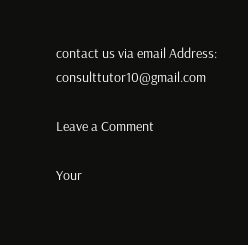contact us via email Address: consulttutor10@gmail.com

Leave a Comment

Your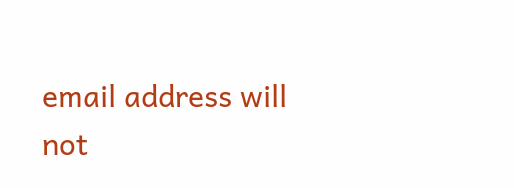email address will not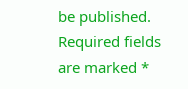be published. Required fields are marked *